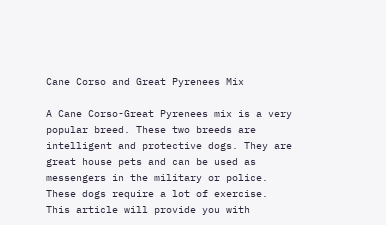Cane Corso and Great Pyrenees Mix

A Cane Corso-Great Pyrenees mix is a very popular breed. These two breeds are intelligent and protective dogs. They are great house pets and can be used as messengers in the military or police. These dogs require a lot of exercise. This article will provide you with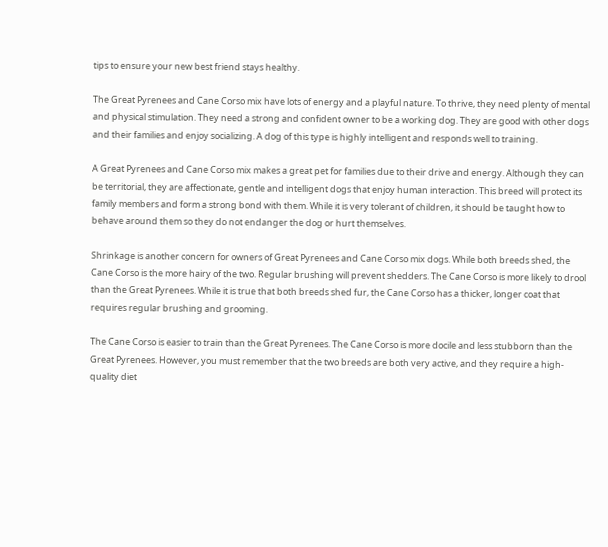tips to ensure your new best friend stays healthy.

The Great Pyrenees and Cane Corso mix have lots of energy and a playful nature. To thrive, they need plenty of mental and physical stimulation. They need a strong and confident owner to be a working dog. They are good with other dogs and their families and enjoy socializing. A dog of this type is highly intelligent and responds well to training.

A Great Pyrenees and Cane Corso mix makes a great pet for families due to their drive and energy. Although they can be territorial, they are affectionate, gentle and intelligent dogs that enjoy human interaction. This breed will protect its family members and form a strong bond with them. While it is very tolerant of children, it should be taught how to behave around them so they do not endanger the dog or hurt themselves.

Shrinkage is another concern for owners of Great Pyrenees and Cane Corso mix dogs. While both breeds shed, the Cane Corso is the more hairy of the two. Regular brushing will prevent shedders. The Cane Corso is more likely to drool than the Great Pyrenees. While it is true that both breeds shed fur, the Cane Corso has a thicker, longer coat that requires regular brushing and grooming.

The Cane Corso is easier to train than the Great Pyrenees. The Cane Corso is more docile and less stubborn than the Great Pyrenees. However, you must remember that the two breeds are both very active, and they require a high-quality diet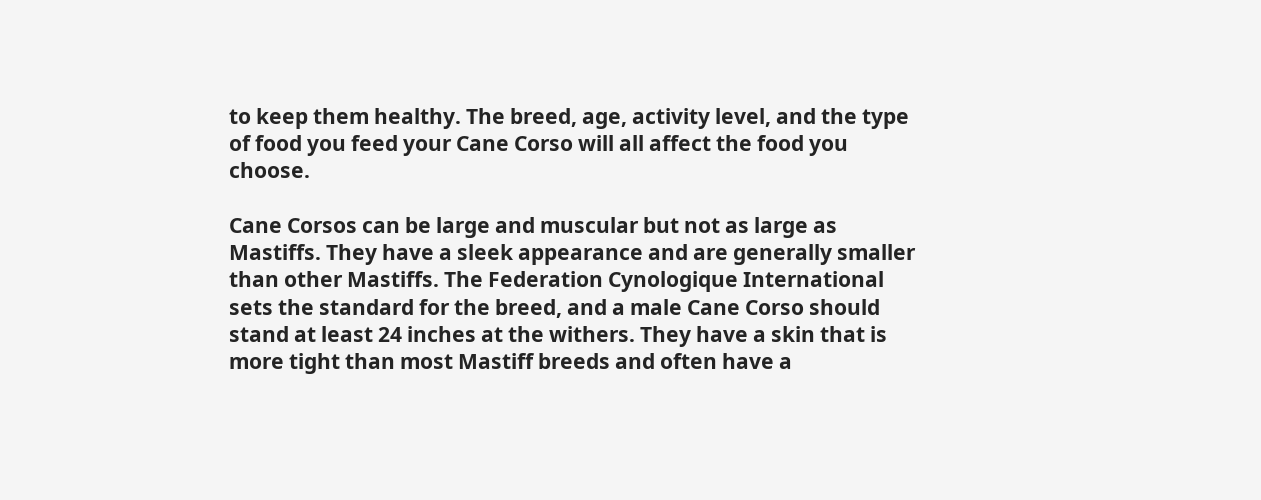to keep them healthy. The breed, age, activity level, and the type of food you feed your Cane Corso will all affect the food you choose.

Cane Corsos can be large and muscular but not as large as Mastiffs. They have a sleek appearance and are generally smaller than other Mastiffs. The Federation Cynologique International sets the standard for the breed, and a male Cane Corso should stand at least 24 inches at the withers. They have a skin that is more tight than most Mastiff breeds and often have a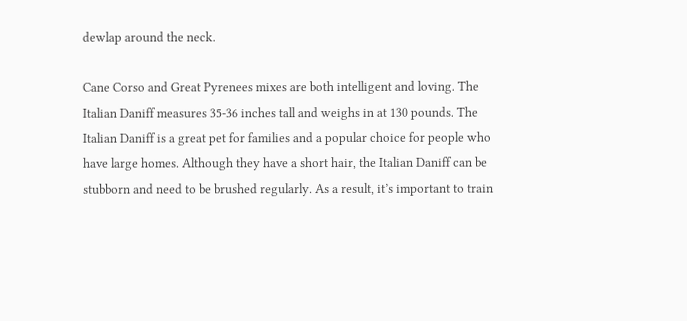dewlap around the neck.

Cane Corso and Great Pyrenees mixes are both intelligent and loving. The Italian Daniff measures 35-36 inches tall and weighs in at 130 pounds. The Italian Daniff is a great pet for families and a popular choice for people who have large homes. Although they have a short hair, the Italian Daniff can be stubborn and need to be brushed regularly. As a result, it’s important to train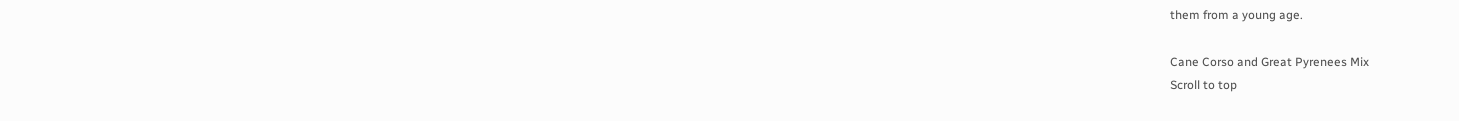them from a young age.

Cane Corso and Great Pyrenees Mix
Scroll to top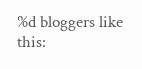%d bloggers like this: